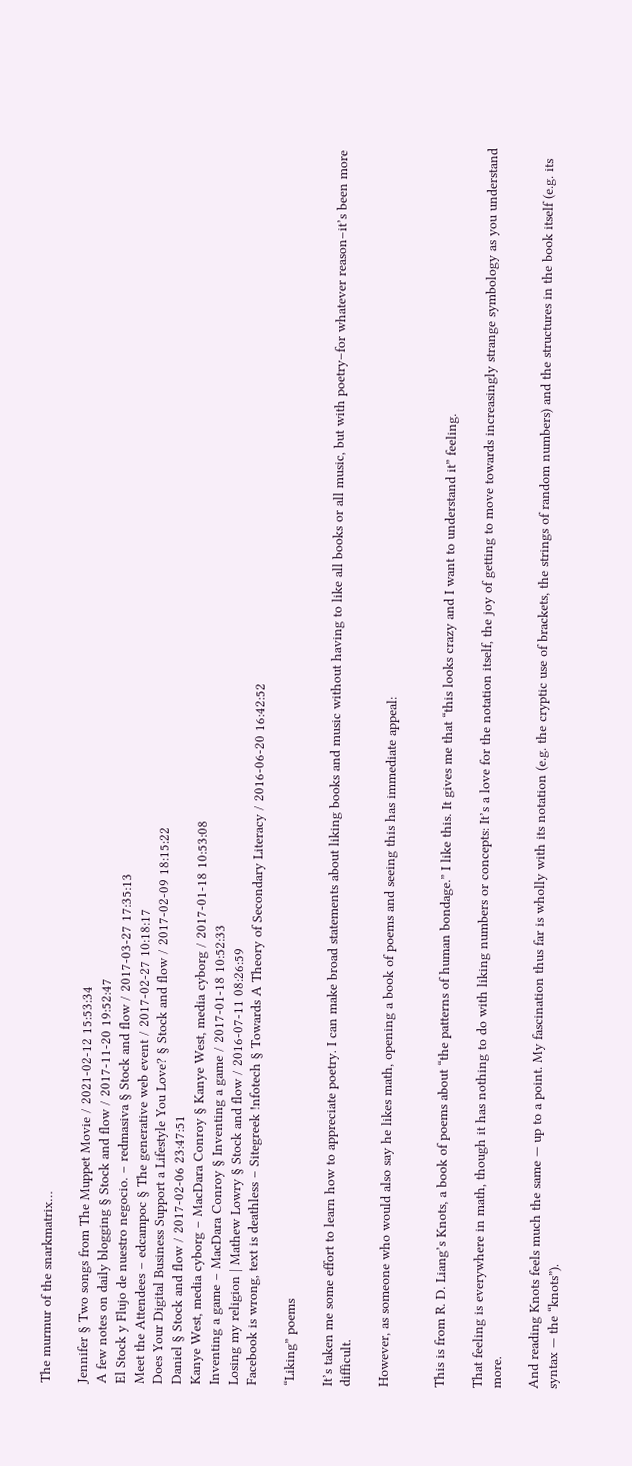The murmur of the snarkmatrix…

Jennifer § Two songs from The Muppet Movie / 2021-02-12 15:53:34
A few notes on daily blogging § Stock and flow / 2017-11-20 19:52:47
El Stock y Flujo de nuestro negocio. – redmasiva § Stock and flow / 2017-03-27 17:35:13
Meet the Attendees – edcampoc § The generative web event / 2017-02-27 10:18:17
Does Your Digital Business Support a Lifestyle You Love? § Stock and flow / 2017-02-09 18:15:22
Daniel § Stock and flow / 2017-02-06 23:47:51
Kanye West, media cyborg – MacDara Conroy § Kanye West, media cyborg / 2017-01-18 10:53:08
Inventing a game – MacDara Conroy § Inventing a game / 2017-01-18 10:52:33
Losing my religion | Mathew Lowry § Stock and flow / 2016-07-11 08:26:59
Facebook is wrong, text is deathless – Sitegreek !nfotech § Towards A Theory of Secondary Literacy / 2016-06-20 16:42:52

“Liking” poems

It’s taken me some effort to learn how to appreciate poetry. I can make broad statements about liking books and music without having to like all books or all music, but with poetry–for whatever reason–it’s been more difficult.

However, as someone who would also say he likes math, opening a book of poems and seeing this has immediate appeal:


This is from R. D. Liang’s Knots, a book of poems about “the patterns of human bondage.” I like this. It gives me that “this looks crazy and I want to understand it” feeling.

That feeling is everywhere in math, though it has nothing to do with liking numbers or concepts: It’s a love for the notation itself, the joy of getting to move towards increasingly strange symbology as you understand more.

And reading Knots feels much the same — up to a point. My fascination thus far is wholly with its notation (e.g. the cryptic use of brackets, the strings of random numbers) and the structures in the book itself (e.g. its syntax — the “knots”).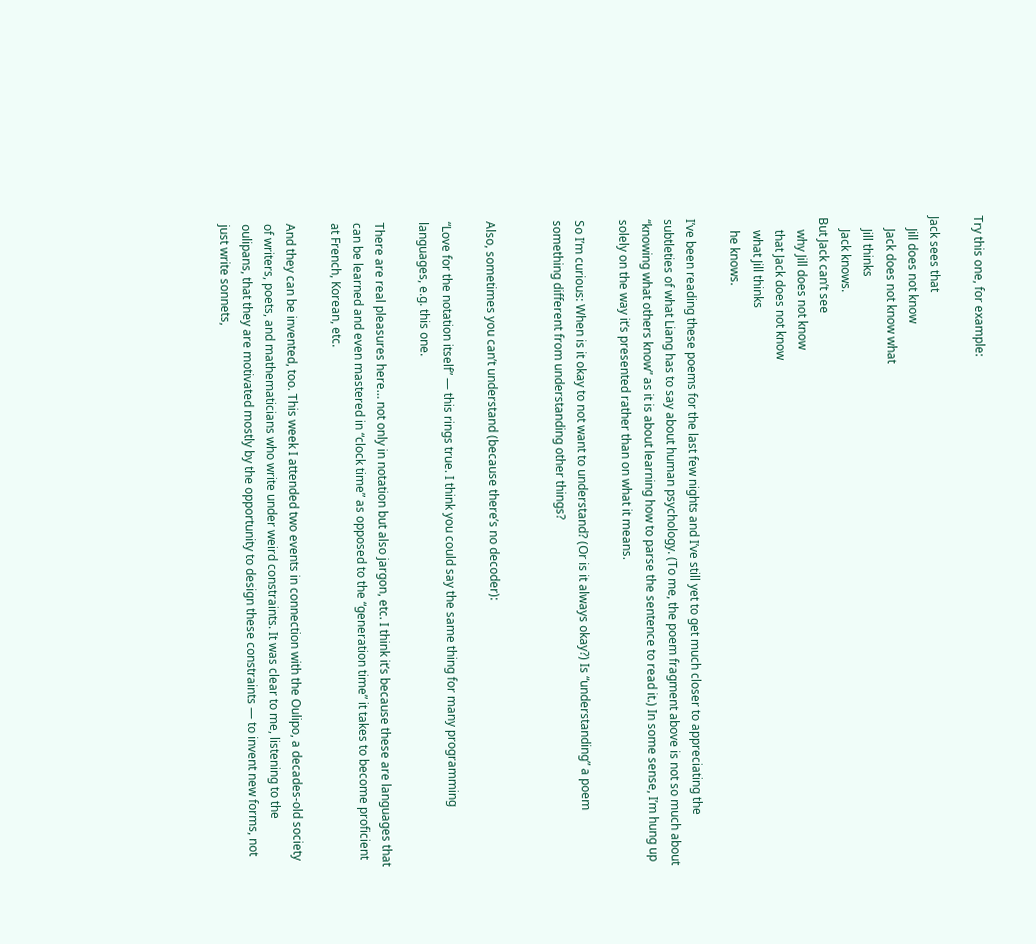Try this one, for example:

Jack sees that
    Jill does not know
    Jack does not know what
    Jill thinks
    Jack knows.
But Jack can’t see
    why Jill does not know
    that Jack does not know
    what Jill thinks
    he knows.

I’ve been reading these poems for the last few nights and I’ve still yet to get much closer to appreciating the subtleties of what Liang has to say about human psychology. (To me, the poem fragment above is not so much about “knowing what others know” as it is about learning how to parse the sentence to read it.) In some sense, I’m hung up solely on the way it’s presented rather than on what it means.

So I’m curious: When is it okay to not want to understand? (Or is it always okay?) Is “understanding” a poem something different from understanding other things?


Also, sometimes you can’t understand (because there’s no decoder):

“Love for the notation itself” — this rings true. I think you could say the same thing for many programming languages, e.g. this one.

There are real pleasures here… not only in notation but also jargon, etc. I think it’s because these are languages that can be learned and even mastered in “clock time” as opposed to the “generation time” it takes to become proficient at French, Korean, etc.

And they can be invented, too. This week I attended two events in connection with the Oulipo, a decades-old society of writers, poets, and mathematicians who write under weird constraints. It was clear to me, listening to the oulipans, that they are motivated mostly by the opportunity to design these constraints — to invent new forms, not just write sonnets,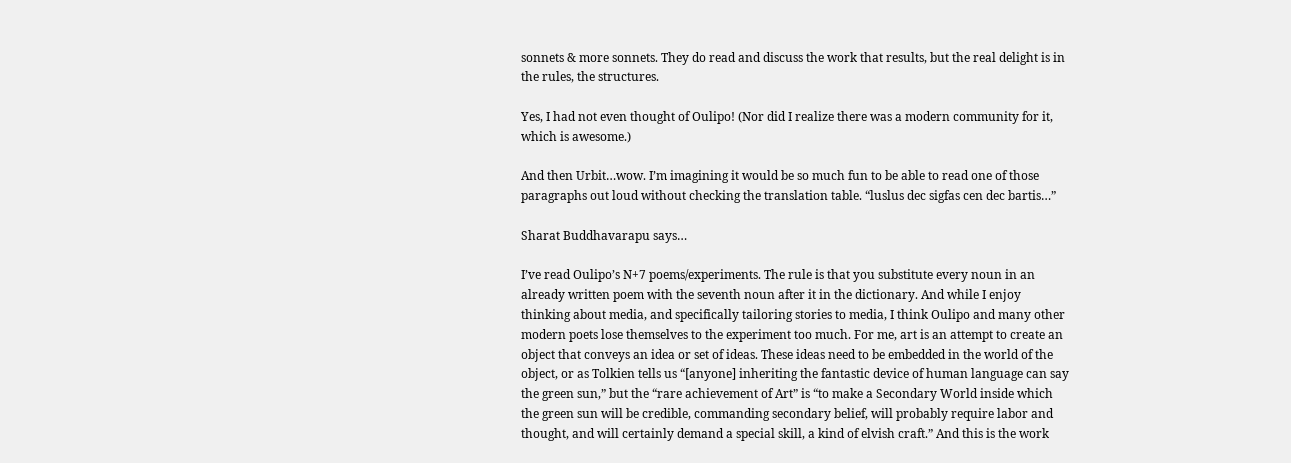sonnets & more sonnets. They do read and discuss the work that results, but the real delight is in the rules, the structures.

Yes, I had not even thought of Oulipo! (Nor did I realize there was a modern community for it, which is awesome.)

And then Urbit…wow. I’m imagining it would be so much fun to be able to read one of those paragraphs out loud without checking the translation table. “luslus dec sigfas cen dec bartis…”

Sharat Buddhavarapu says…

I’ve read Oulipo’s N+7 poems/experiments. The rule is that you substitute every noun in an already written poem with the seventh noun after it in the dictionary. And while I enjoy thinking about media, and specifically tailoring stories to media, I think Oulipo and many other modern poets lose themselves to the experiment too much. For me, art is an attempt to create an object that conveys an idea or set of ideas. These ideas need to be embedded in the world of the object, or as Tolkien tells us “[anyone] inheriting the fantastic device of human language can say the green sun,” but the “rare achievement of Art” is “to make a Secondary World inside which the green sun will be credible, commanding secondary belief, will probably require labor and thought, and will certainly demand a special skill, a kind of elvish craft.” And this is the work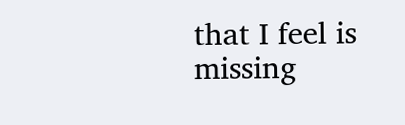that I feel is missing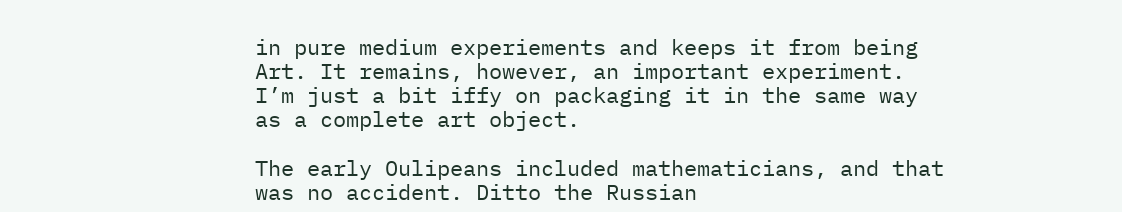in pure medium experiements and keeps it from being Art. It remains, however, an important experiment. I’m just a bit iffy on packaging it in the same way as a complete art object.

The early Oulipeans included mathematicians, and that was no accident. Ditto the Russian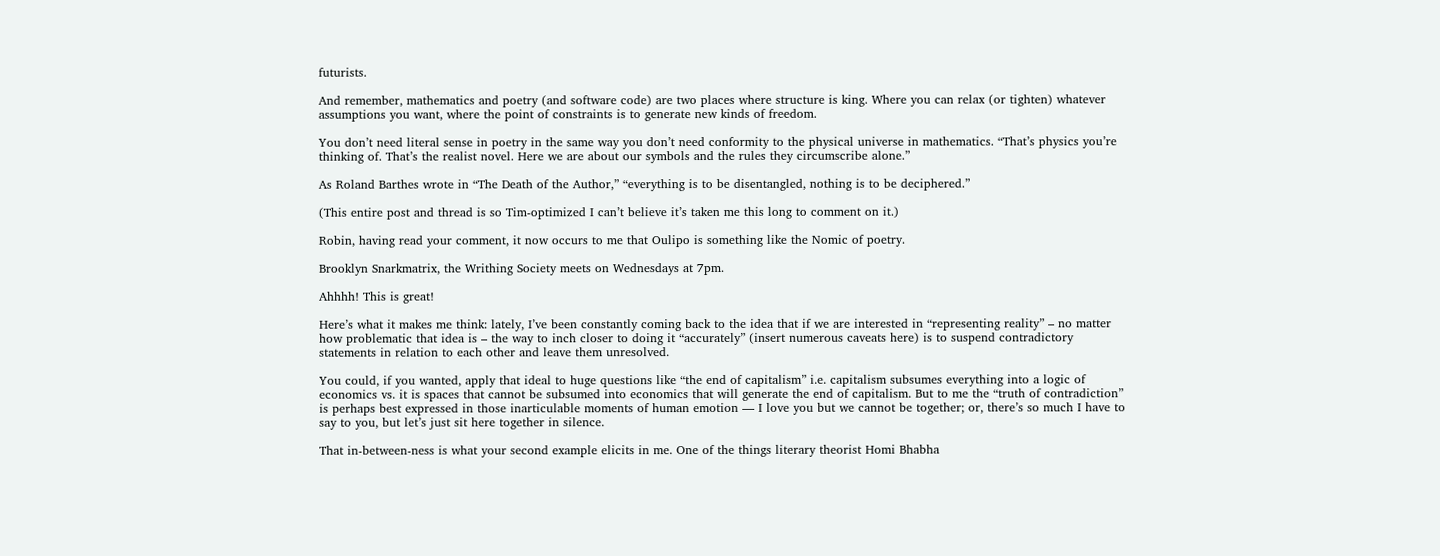futurists.

And remember, mathematics and poetry (and software code) are two places where structure is king. Where you can relax (or tighten) whatever assumptions you want, where the point of constraints is to generate new kinds of freedom.

You don’t need literal sense in poetry in the same way you don’t need conformity to the physical universe in mathematics. “That’s physics you’re thinking of. That’s the realist novel. Here we are about our symbols and the rules they circumscribe alone.”

As Roland Barthes wrote in “The Death of the Author,” “everything is to be disentangled, nothing is to be deciphered.”

(This entire post and thread is so Tim-optimized I can’t believe it’s taken me this long to comment on it.)

Robin, having read your comment, it now occurs to me that Oulipo is something like the Nomic of poetry.

Brooklyn Snarkmatrix, the Writhing Society meets on Wednesdays at 7pm.

Ahhhh! This is great!

Here’s what it makes me think: lately, I’ve been constantly coming back to the idea that if we are interested in “representing reality” – no matter how problematic that idea is – the way to inch closer to doing it “accurately” (insert numerous caveats here) is to suspend contradictory statements in relation to each other and leave them unresolved.

You could, if you wanted, apply that ideal to huge questions like “the end of capitalism” i.e. capitalism subsumes everything into a logic of economics vs. it is spaces that cannot be subsumed into economics that will generate the end of capitalism. But to me the “truth of contradiction” is perhaps best expressed in those inarticulable moments of human emotion — I love you but we cannot be together; or, there’s so much I have to say to you, but let’s just sit here together in silence.

That in-between-ness is what your second example elicits in me. One of the things literary theorist Homi Bhabha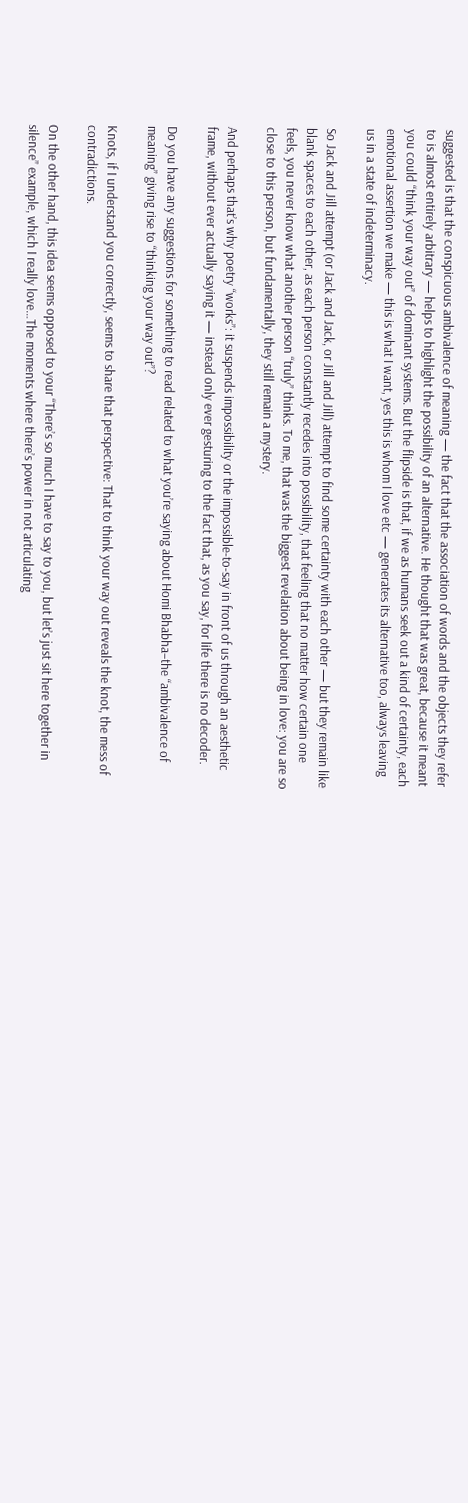suggested is that the conspicuous ambivalence of meaning — the fact that the association of words and the objects they refer to is almost entirely arbitrary — helps to highlight the possibility of an alternative. He thought that was great, because it meant you could “think your way out” of dominant systems. But the flipside is that, if we as humans seek out a kind of certainty, each emotional assertion we make — this is what I want, yes this is whom I love etc — generates its alternative too, always leaving us in a state of indeterminacy.

So Jack and Jill attempt (or Jack and Jack, or Jill and Jill) attempt to find some certainty with each other — but they remain like blank spaces to each other, as each person constantly recedes into possibility, that feeling that no matter how certain one feels, you never know what another person “truly” thinks. To me, that was the biggest revelation about being in love: you are so close to this person, but fundamentally, they still remain a mystery.

And perhaps that’s why poetry “works”: it suspends impossibility or the impossible-to-say in front of us through an aesthetic frame, without ever actually saying it — instead only ever gesturing to the fact that, as you say, for life there is no decoder.

Do you have any suggestions for something to read related to what you’re saying about Homi Bhabha–the “ambivalence of meaning” giving rise to “thinking your way out”?

Knots, if I understand you correctly, seems to share that perspective: That to think your way out reveals the knot, the mess of contradictions.

On the other hand, this idea seems opposed to your “There’s so much I have to say to you, but let’s just sit here together in silence” example, which I really love…The moments where there’s power in not articulating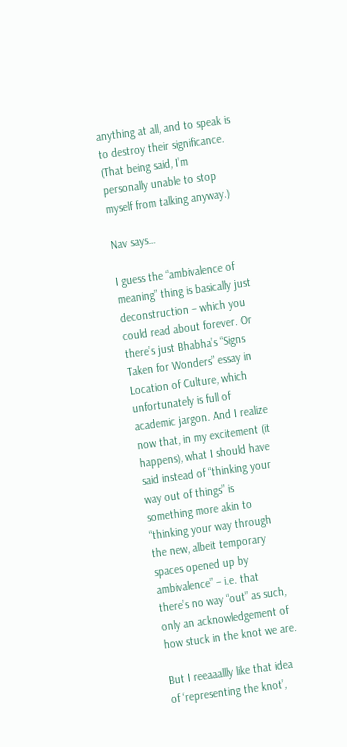anything at all, and to speak is to destroy their significance. (That being said, I’m personally unable to stop myself from talking anyway.)

Nav says…

I guess the “ambivalence of meaning” thing is basically just deconstruction – which you could read about forever. Or there’s just Bhabha’s “Signs Taken for Wonders” essay in Location of Culture, which unfortunately is full of academic jargon. And I realize now that, in my excitement (it happens), what I should have said instead of “thinking your way out of things” is something more akin to “thinking your way through the new, albeit temporary spaces opened up by ambivalence” – i.e. that there’s no way “out” as such, only an acknowledgement of how stuck in the knot we are.

But I reeaaallly like that idea of ‘representing the knot’,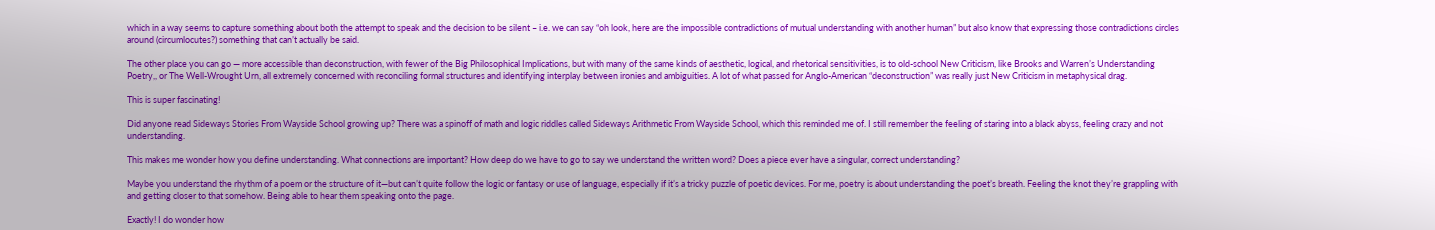which in a way seems to capture something about both the attempt to speak and the decision to be silent – i.e. we can say “oh look, here are the impossible contradictions of mutual understanding with another human” but also know that expressing those contradictions circles around (circumlocutes?) something that can’t actually be said.

The other place you can go — more accessible than deconstruction, with fewer of the Big Philosophical Implications, but with many of the same kinds of aesthetic, logical, and rhetorical sensitivities, is to old-school New Criticism, like Brooks and Warren’s Understanding Poetry,, or The Well-Wrought Urn, all extremely concerned with reconciling formal structures and identifying interplay between ironies and ambiguities. A lot of what passed for Anglo-American “deconstruction” was really just New Criticism in metaphysical drag.

This is super fascinating!

Did anyone read Sideways Stories From Wayside School growing up? There was a spinoff of math and logic riddles called Sideways Arithmetic From Wayside School, which this reminded me of. I still remember the feeling of staring into a black abyss, feeling crazy and not understanding.

This makes me wonder how you define understanding. What connections are important? How deep do we have to go to say we understand the written word? Does a piece ever have a singular, correct understanding?

Maybe you understand the rhythm of a poem or the structure of it—but can’t quite follow the logic or fantasy or use of language, especially if it’s a tricky puzzle of poetic devices. For me, poetry is about understanding the poet’s breath. Feeling the knot they’re grappling with and getting closer to that somehow. Being able to hear them speaking onto the page.

Exactly! I do wonder how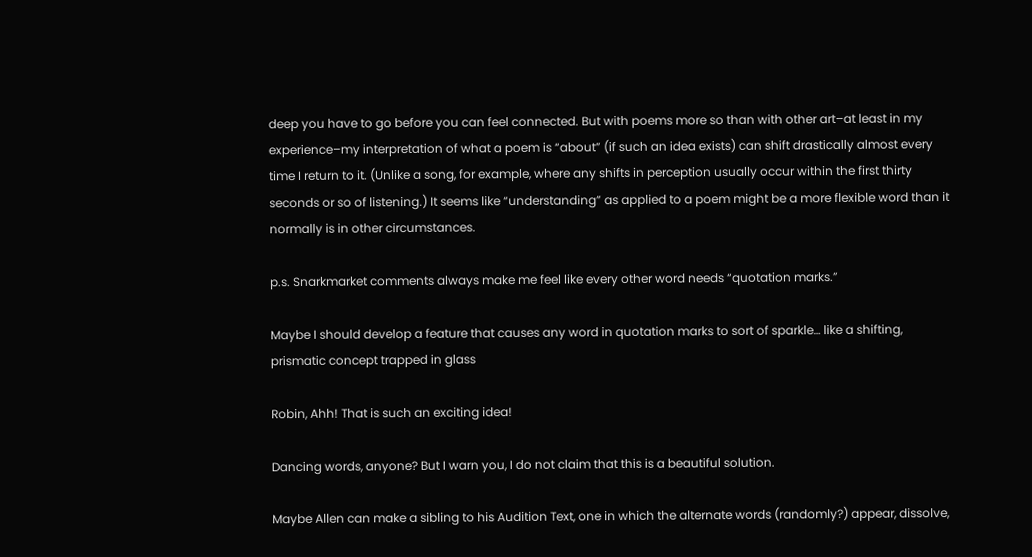deep you have to go before you can feel connected. But with poems more so than with other art–at least in my experience–my interpretation of what a poem is “about” (if such an idea exists) can shift drastically almost every time I return to it. (Unlike a song, for example, where any shifts in perception usually occur within the first thirty seconds or so of listening.) It seems like “understanding” as applied to a poem might be a more flexible word than it normally is in other circumstances.

p.s. Snarkmarket comments always make me feel like every other word needs “quotation marks.”

Maybe I should develop a feature that causes any word in quotation marks to sort of sparkle… like a shifting, prismatic concept trapped in glass

Robin, Ahh! That is such an exciting idea!

Dancing words, anyone? But I warn you, I do not claim that this is a beautiful solution.

Maybe Allen can make a sibling to his Audition Text, one in which the alternate words (randomly?) appear, dissolve,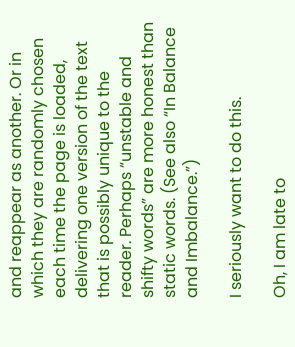and reappear as another. Or in which they are randomly chosen each time the page is loaded, delivering one version of the text that is possibly unique to the reader. Perhaps “unstable and shifty words” are more honest than static words. (See also “In Balance and Imbalance.”)

I seriously want to do this.

Oh, I am late to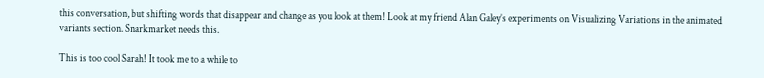this conversation, but shifting words that disappear and change as you look at them! Look at my friend Alan Galey’s experiments on Visualizing Variations in the animated variants section. Snarkmarket needs this.

This is too cool Sarah! It took me to a while to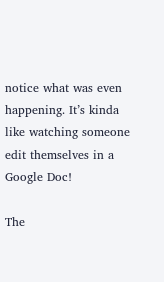notice what was even happening. It’s kinda like watching someone edit themselves in a Google Doc!

The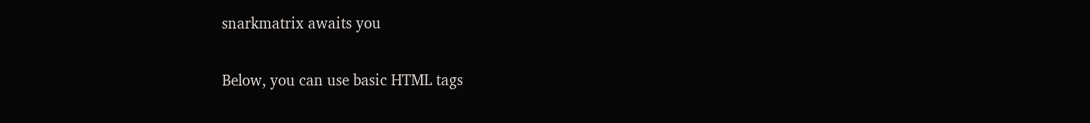snarkmatrix awaits you

Below, you can use basic HTML tags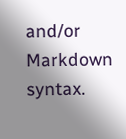and/or Markdown syntax.